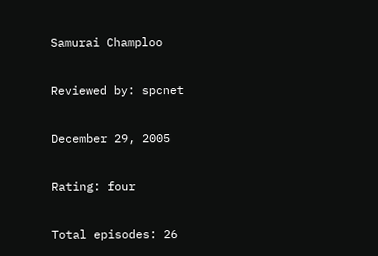Samurai Champloo

Reviewed by: spcnet

December 29, 2005

Rating: four

Total episodes: 26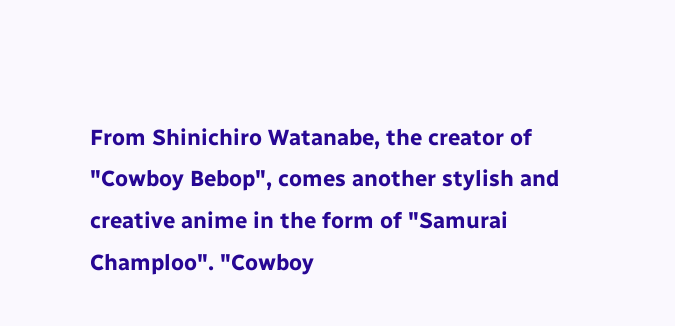From Shinichiro Watanabe, the creator of "Cowboy Bebop", comes another stylish and creative anime in the form of "Samurai Champloo". "Cowboy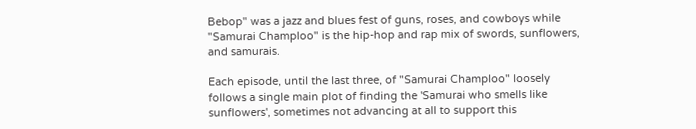Bebop" was a jazz and blues fest of guns, roses, and cowboys while "Samurai Champloo" is the hip-hop and rap mix of swords, sunflowers, and samurais.

Each episode, until the last three, of "Samurai Champloo" loosely follows a single main plot of finding the 'Samurai who smells like sunflowers', sometimes not advancing at all to support this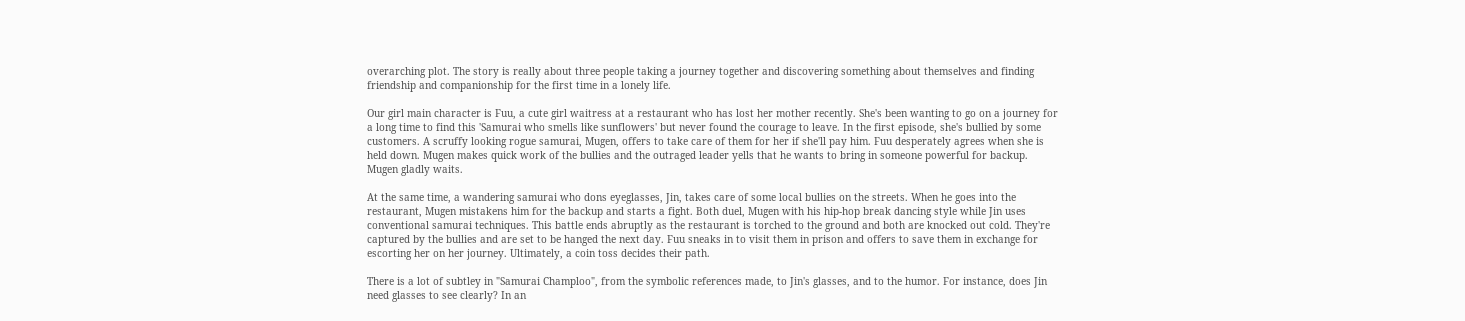overarching plot. The story is really about three people taking a journey together and discovering something about themselves and finding friendship and companionship for the first time in a lonely life.

Our girl main character is Fuu, a cute girl waitress at a restaurant who has lost her mother recently. She's been wanting to go on a journey for a long time to find this 'Samurai who smells like sunflowers' but never found the courage to leave. In the first episode, she's bullied by some customers. A scruffy looking rogue samurai, Mugen, offers to take care of them for her if she'll pay him. Fuu desperately agrees when she is held down. Mugen makes quick work of the bullies and the outraged leader yells that he wants to bring in someone powerful for backup. Mugen gladly waits.

At the same time, a wandering samurai who dons eyeglasses, Jin, takes care of some local bullies on the streets. When he goes into the restaurant, Mugen mistakens him for the backup and starts a fight. Both duel, Mugen with his hip-hop break dancing style while Jin uses conventional samurai techniques. This battle ends abruptly as the restaurant is torched to the ground and both are knocked out cold. They're captured by the bullies and are set to be hanged the next day. Fuu sneaks in to visit them in prison and offers to save them in exchange for escorting her on her journey. Ultimately, a coin toss decides their path.

There is a lot of subtley in "Samurai Champloo", from the symbolic references made, to Jin's glasses, and to the humor. For instance, does Jin need glasses to see clearly? In an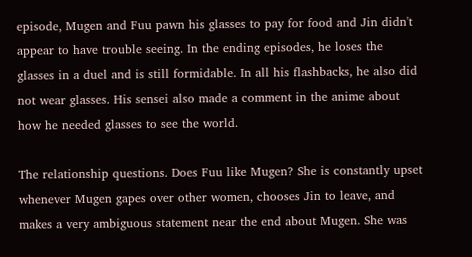episode, Mugen and Fuu pawn his glasses to pay for food and Jin didn't appear to have trouble seeing. In the ending episodes, he loses the glasses in a duel and is still formidable. In all his flashbacks, he also did not wear glasses. His sensei also made a comment in the anime about how he needed glasses to see the world.

The relationship questions. Does Fuu like Mugen? She is constantly upset whenever Mugen gapes over other women, chooses Jin to leave, and makes a very ambiguous statement near the end about Mugen. She was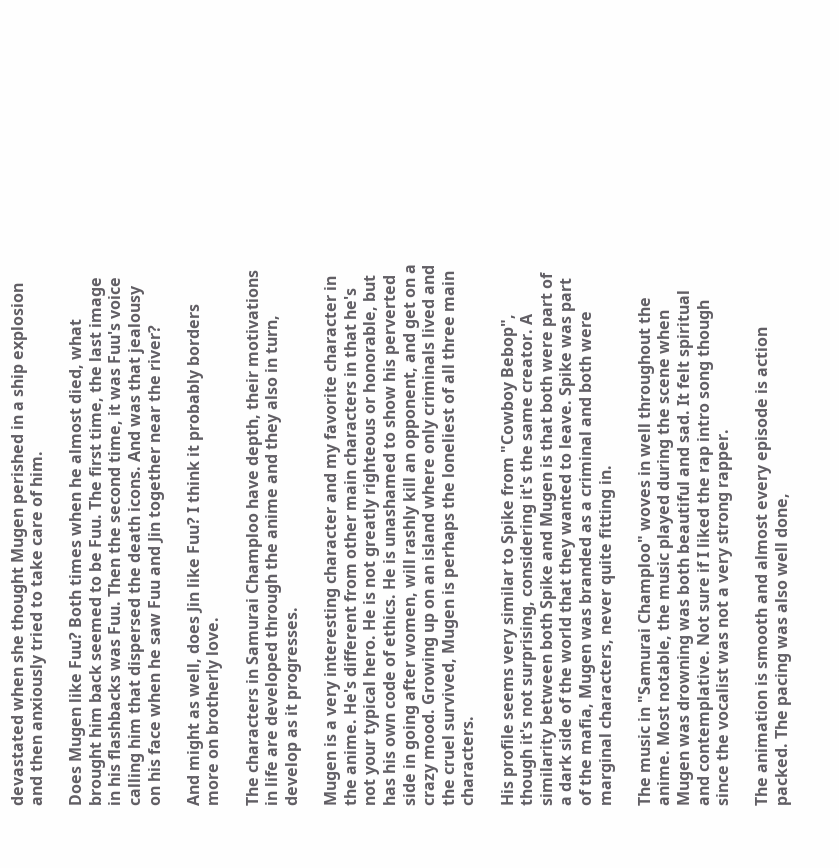devastated when she thought Mugen perished in a ship explosion and then anxiously tried to take care of him.

Does Mugen like Fuu? Both times when he almost died, what brought him back seemed to be Fuu. The first time, the last image in his flashbacks was Fuu. Then the second time, it was Fuu's voice calling him that dispersed the death icons. And was that jealousy on his face when he saw Fuu and Jin together near the river?

And might as well, does Jin like Fuu? I think it probably borders more on brotherly love.

The characters in Samurai Champloo have depth, their motivations in life are developed through the anime and they also in turn, develop as it progresses.

Mugen is a very interesting character and my favorite character in the anime. He's different from other main characters in that he's not your typical hero. He is not greatly righteous or honorable, but has his own code of ethics. He is unashamed to show his perverted side in going after women, will rashly kill an opponent, and get on a crazy mood. Growing up on an island where only criminals lived and the cruel survived, Mugen is perhaps the loneliest of all three main characters.

His profile seems very similar to Spike from "Cowboy Bebop", though it's not surprising, considering it's the same creator. A similarity between both Spike and Mugen is that both were part of a dark side of the world that they wanted to leave. Spike was part of the mafia, Mugen was branded as a criminal and both were marginal characters, never quite fitting in.

The music in "Samurai Champloo" woves in well throughout the anime. Most notable, the music played during the scene when Mugen was drowning was both beautiful and sad. It felt spiritual and contemplative. Not sure if I liked the rap intro song though since the vocalist was not a very strong rapper.

The animation is smooth and almost every episode is action packed. The pacing was also well done,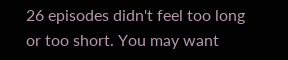26 episodes didn't feel too long or too short. You may want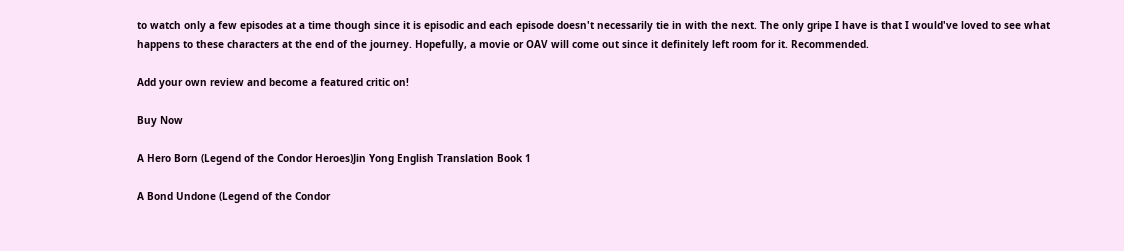to watch only a few episodes at a time though since it is episodic and each episode doesn't necessarily tie in with the next. The only gripe I have is that I would've loved to see what happens to these characters at the end of the journey. Hopefully, a movie or OAV will come out since it definitely left room for it. Recommended.

Add your own review and become a featured critic on!

Buy Now

A Hero Born (Legend of the Condor Heroes)Jin Yong English Translation Book 1

A Bond Undone (Legend of the Condor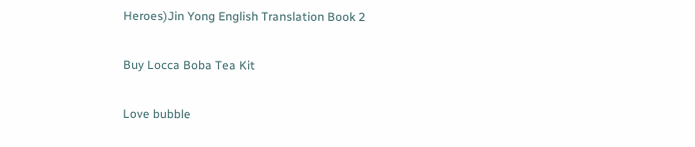Heroes)Jin Yong English Translation Book 2

Buy Locca Boba Tea Kit

Love bubble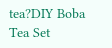tea?DIY Boba Tea Set